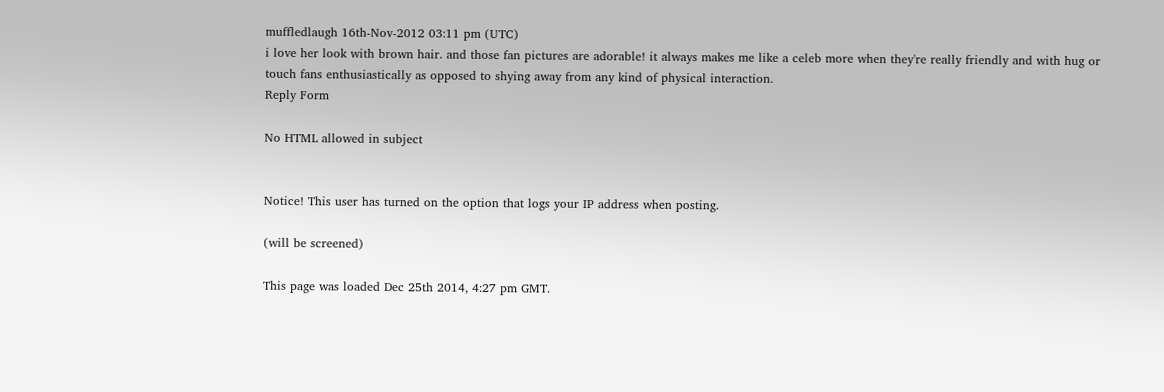muffledlaugh 16th-Nov-2012 03:11 pm (UTC)
i love her look with brown hair. and those fan pictures are adorable! it always makes me like a celeb more when they're really friendly and with hug or touch fans enthusiastically as opposed to shying away from any kind of physical interaction.
Reply Form

No HTML allowed in subject


Notice! This user has turned on the option that logs your IP address when posting.

(will be screened)

This page was loaded Dec 25th 2014, 4:27 pm GMT.